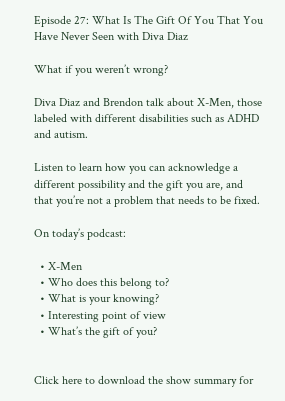Episode 27: What Is The Gift Of You That You Have Never Seen with Diva Diaz

What if you weren’t wrong?

Diva Diaz and Brendon talk about X-Men, those labeled with different disabilities such as ADHD and autism.

Listen to learn how you can acknowledge a different possibility and the gift you are, and that you’re not a problem that needs to be fixed.

On today’s podcast:

  • X-Men
  • Who does this belong to?
  • What is your knowing?
  • Interesting point of view
  • What’s the gift of you?


Click here to download the show summary for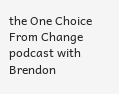the One Choice From Change podcast with Brendon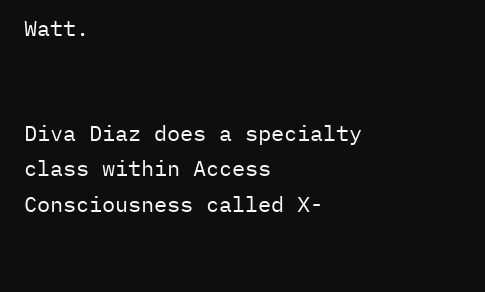Watt.


Diva Diaz does a specialty class within Access Consciousness called X-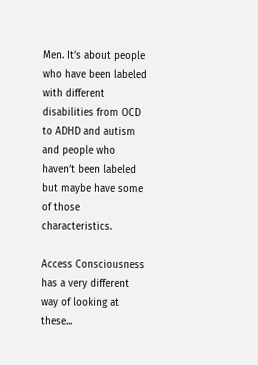Men. It’s about people who have been labeled with different disabilities from OCD to ADHD and autism and people who haven’t been labeled but maybe have some of those characteristics.

Access Consciousness has a very different way of looking at these...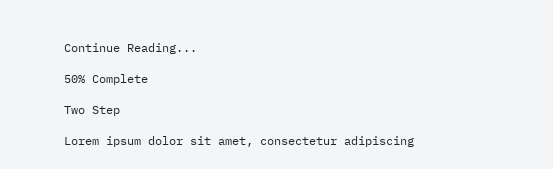Continue Reading...

50% Complete

Two Step

Lorem ipsum dolor sit amet, consectetur adipiscing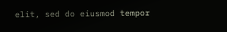elit, sed do eiusmod tempor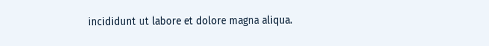incididunt ut labore et dolore magna aliqua.